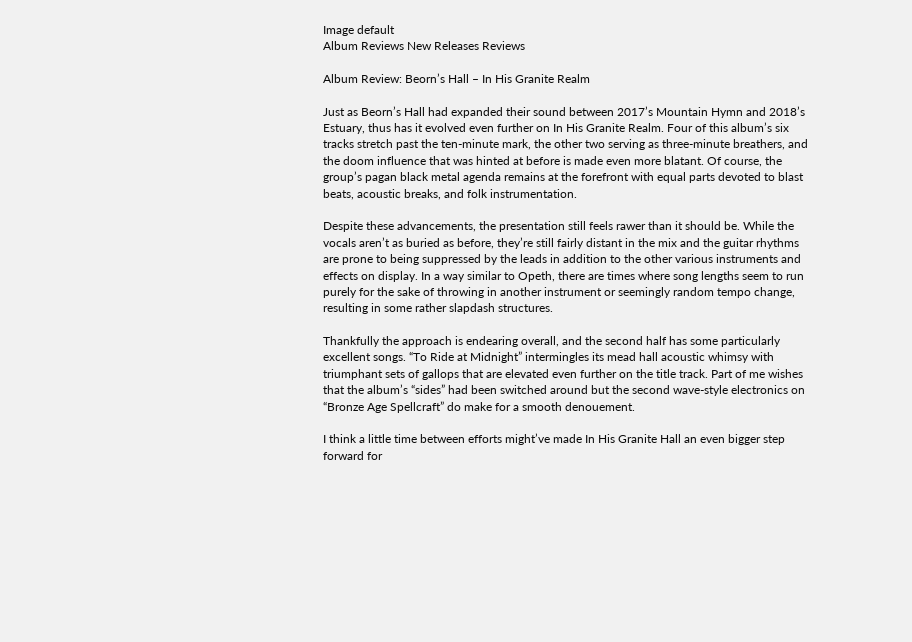Image default
Album Reviews New Releases Reviews

Album Review: Beorn’s Hall – In His Granite Realm

Just as Beorn’s Hall had expanded their sound between 2017’s Mountain Hymn and 2018’s Estuary, thus has it evolved even further on In His Granite Realm. Four of this album’s six tracks stretch past the ten-minute mark, the other two serving as three-minute breathers, and the doom influence that was hinted at before is made even more blatant. Of course, the group’s pagan black metal agenda remains at the forefront with equal parts devoted to blast beats, acoustic breaks, and folk instrumentation.

Despite these advancements, the presentation still feels rawer than it should be. While the vocals aren’t as buried as before, they’re still fairly distant in the mix and the guitar rhythms are prone to being suppressed by the leads in addition to the other various instruments and effects on display. In a way similar to Opeth, there are times where song lengths seem to run purely for the sake of throwing in another instrument or seemingly random tempo change, resulting in some rather slapdash structures.

Thankfully the approach is endearing overall, and the second half has some particularly excellent songs. “To Ride at Midnight” intermingles its mead hall acoustic whimsy with triumphant sets of gallops that are elevated even further on the title track. Part of me wishes that the album’s “sides” had been switched around but the second wave-style electronics on “Bronze Age Spellcraft” do make for a smooth denouement.

I think a little time between efforts might’ve made In His Granite Hall an even bigger step forward for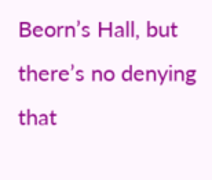Beorn’s Hall, but there’s no denying that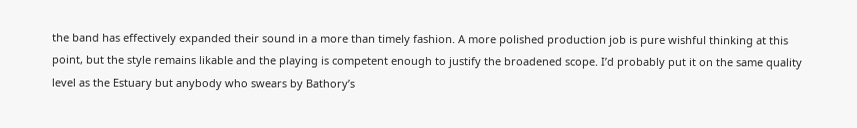the band has effectively expanded their sound in a more than timely fashion. A more polished production job is pure wishful thinking at this point, but the style remains likable and the playing is competent enough to justify the broadened scope. I’d probably put it on the same quality level as the Estuary but anybody who swears by Bathory’s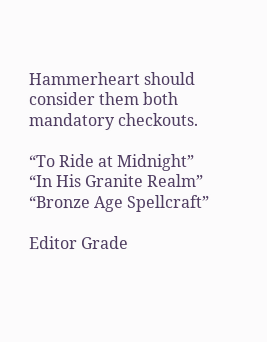Hammerheart should consider them both mandatory checkouts.

“To Ride at Midnight”
“In His Granite Realm”
“Bronze Age Spellcraft”

Editor Grade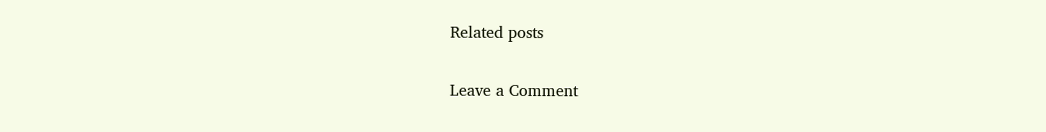Related posts

Leave a Comment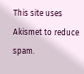This site uses Akismet to reduce spam.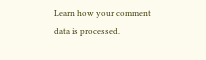Learn how your comment data is processed.